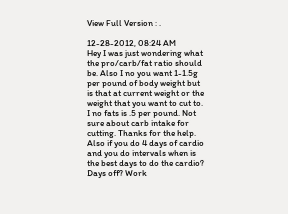View Full Version : .

12-28-2012, 08:24 AM
Hey I was just wondering what the pro/carb/fat ratio should be. Also I no you want 1-1.5g per pound of body weight but is that at current weight or the weight that you want to cut to. I no fats is .5 per pound. Not sure about carb intake for cutting. Thanks for the help. Also if you do 4 days of cardio and you do intervals when is the best days to do the cardio? Days off? Work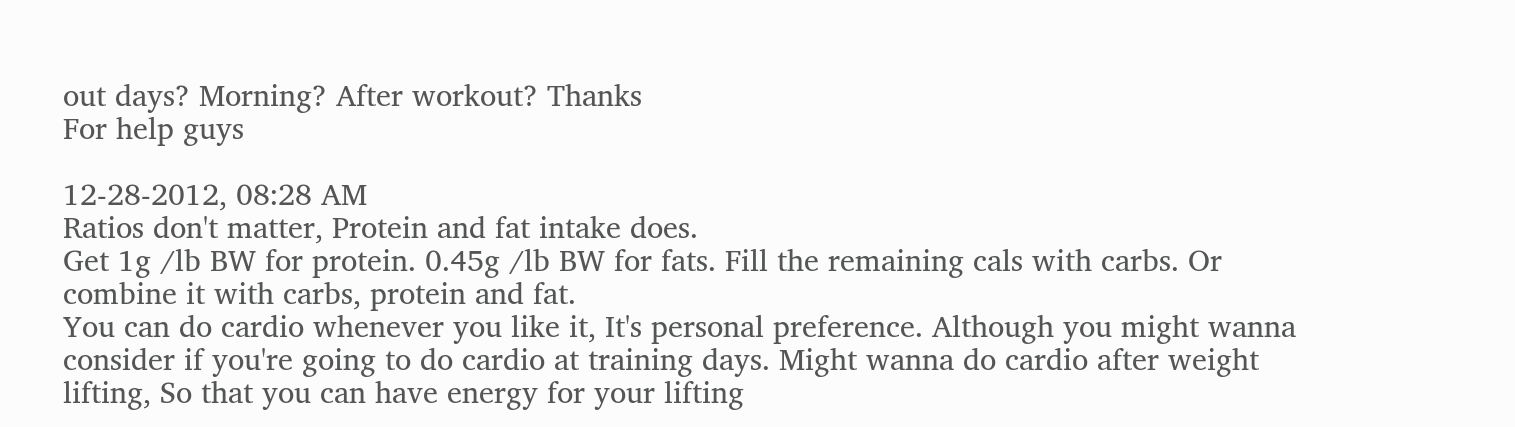out days? Morning? After workout? Thanks
For help guys

12-28-2012, 08:28 AM
Ratios don't matter, Protein and fat intake does.
Get 1g /lb BW for protein. 0.45g /lb BW for fats. Fill the remaining cals with carbs. Or combine it with carbs, protein and fat.
You can do cardio whenever you like it, It's personal preference. Although you might wanna consider if you're going to do cardio at training days. Might wanna do cardio after weight lifting, So that you can have energy for your lifting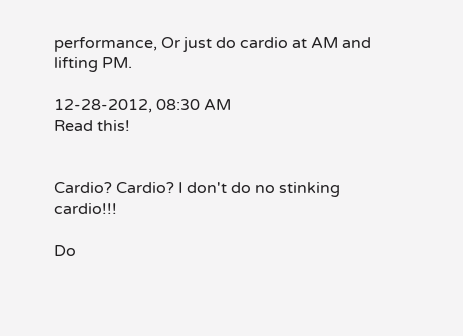performance, Or just do cardio at AM and lifting PM.

12-28-2012, 08:30 AM
Read this!


Cardio? Cardio? I don't do no stinking cardio!!!

Do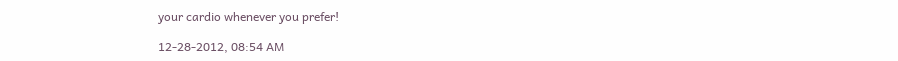your cardio whenever you prefer!

12-28-2012, 08:54 AM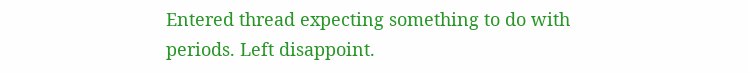Entered thread expecting something to do with periods. Left disappoint.